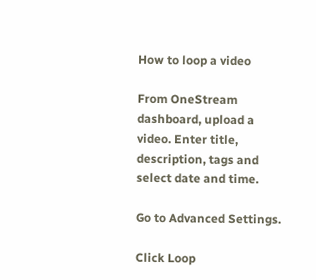How to loop a video

From OneStream dashboard, upload a video. Enter title, description, tags and select date and time.

Go to Advanced Settings.

Click Loop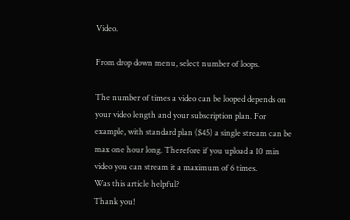Video.

From drop down menu, select number of loops.

The number of times a video can be looped depends on your video length and your subscription plan. For example, with standard plan ($45) a single stream can be max one hour long. Therefore if you upload a 10 min video you can stream it a maximum of 6 times.
Was this article helpful?
Thank you!